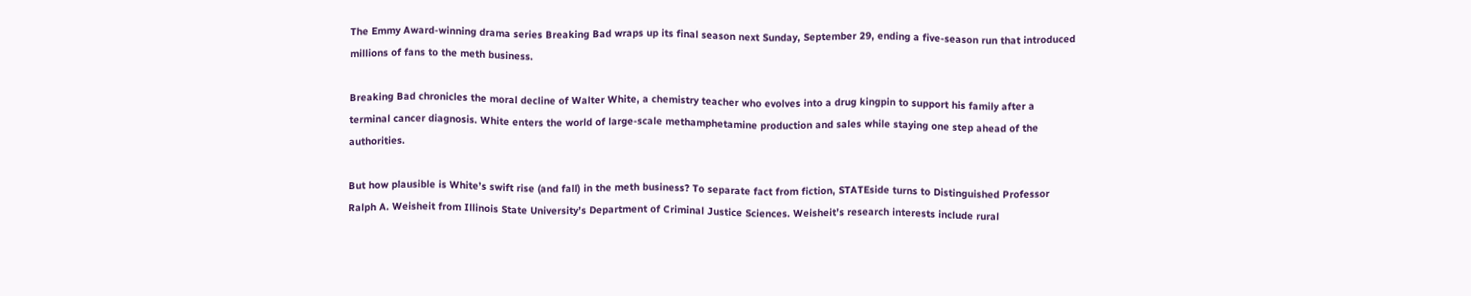The Emmy Award-winning drama series Breaking Bad wraps up its final season next Sunday, September 29, ending a five-season run that introduced millions of fans to the meth business.

Breaking Bad chronicles the moral decline of Walter White, a chemistry teacher who evolves into a drug kingpin to support his family after a terminal cancer diagnosis. White enters the world of large-scale methamphetamine production and sales while staying one step ahead of the authorities.

But how plausible is White’s swift rise (and fall) in the meth business? To separate fact from fiction, STATEside turns to Distinguished Professor Ralph A. Weisheit from Illinois State University’s Department of Criminal Justice Sciences. Weisheit’s research interests include rural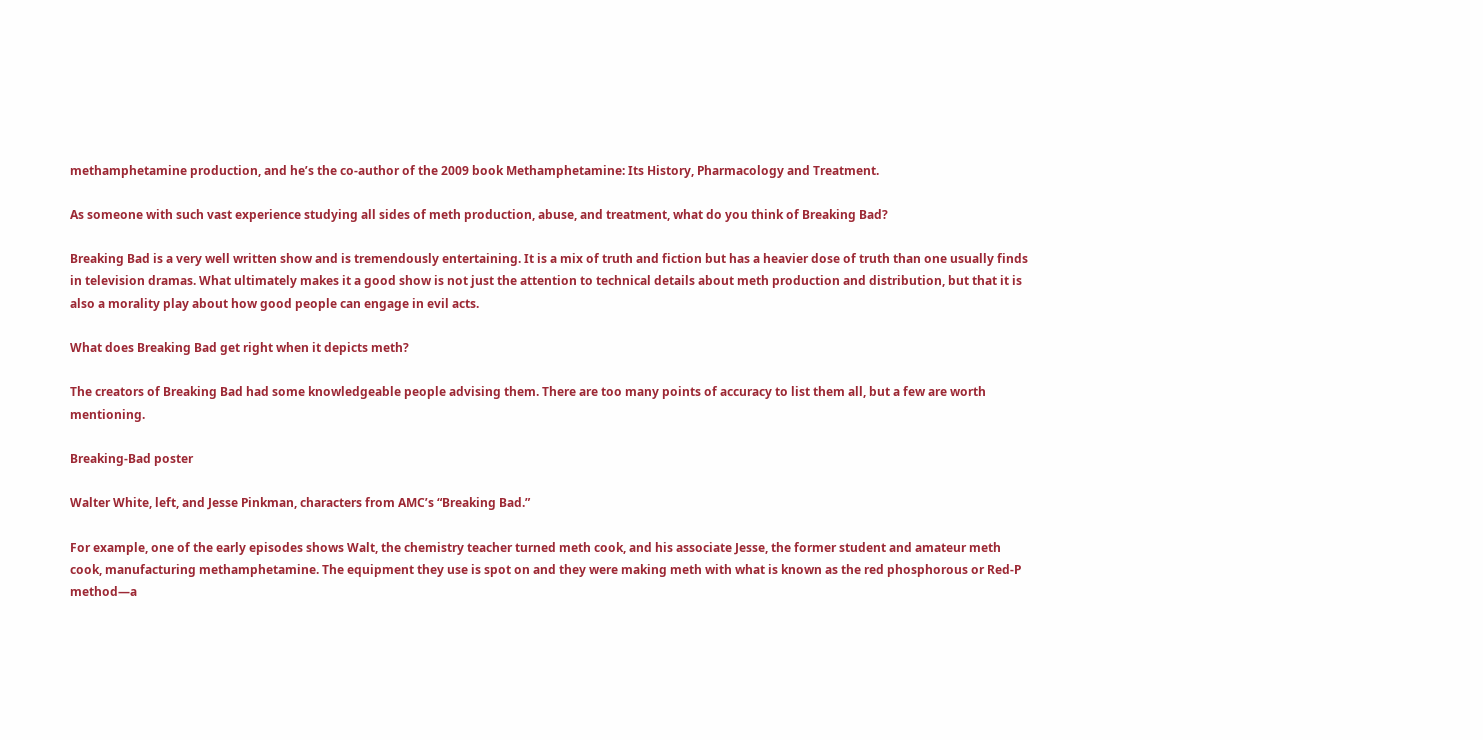methamphetamine production, and he’s the co-author of the 2009 book Methamphetamine: Its History, Pharmacology and Treatment.

As someone with such vast experience studying all sides of meth production, abuse, and treatment, what do you think of Breaking Bad?

Breaking Bad is a very well written show and is tremendously entertaining. It is a mix of truth and fiction but has a heavier dose of truth than one usually finds in television dramas. What ultimately makes it a good show is not just the attention to technical details about meth production and distribution, but that it is also a morality play about how good people can engage in evil acts.

What does Breaking Bad get right when it depicts meth?

The creators of Breaking Bad had some knowledgeable people advising them. There are too many points of accuracy to list them all, but a few are worth mentioning.

Breaking-Bad poster

Walter White, left, and Jesse Pinkman, characters from AMC’s “Breaking Bad.”

For example, one of the early episodes shows Walt, the chemistry teacher turned meth cook, and his associate Jesse, the former student and amateur meth cook, manufacturing methamphetamine. The equipment they use is spot on and they were making meth with what is known as the red phosphorous or Red-P method—a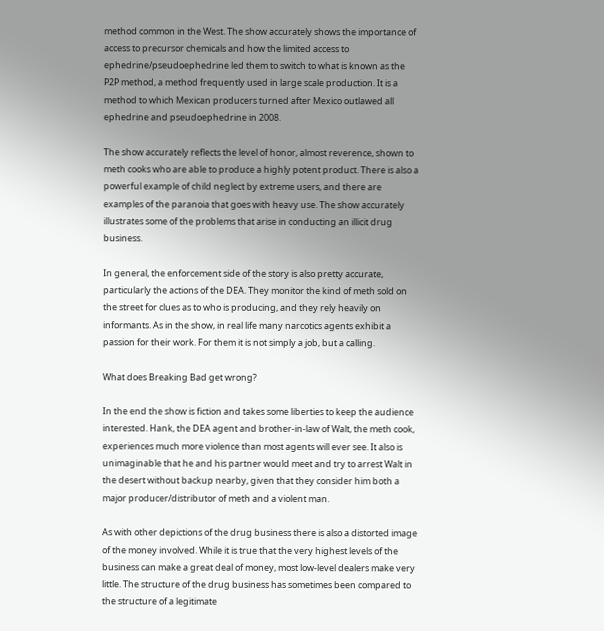method common in the West. The show accurately shows the importance of access to precursor chemicals and how the limited access to ephedrine/pseudoephedrine led them to switch to what is known as the P2P method, a method frequently used in large scale production. It is a method to which Mexican producers turned after Mexico outlawed all ephedrine and pseudoephedrine in 2008.

The show accurately reflects the level of honor, almost reverence, shown to meth cooks who are able to produce a highly potent product. There is also a powerful example of child neglect by extreme users, and there are examples of the paranoia that goes with heavy use. The show accurately illustrates some of the problems that arise in conducting an illicit drug business.

In general, the enforcement side of the story is also pretty accurate, particularly the actions of the DEA. They monitor the kind of meth sold on the street for clues as to who is producing, and they rely heavily on informants. As in the show, in real life many narcotics agents exhibit a passion for their work. For them it is not simply a job, but a calling.

What does Breaking Bad get wrong?

In the end the show is fiction and takes some liberties to keep the audience interested. Hank, the DEA agent and brother-in-law of Walt, the meth cook, experiences much more violence than most agents will ever see. It also is unimaginable that he and his partner would meet and try to arrest Walt in the desert without backup nearby, given that they consider him both a major producer/distributor of meth and a violent man.

As with other depictions of the drug business there is also a distorted image of the money involved. While it is true that the very highest levels of the business can make a great deal of money, most low-level dealers make very little. The structure of the drug business has sometimes been compared to the structure of a legitimate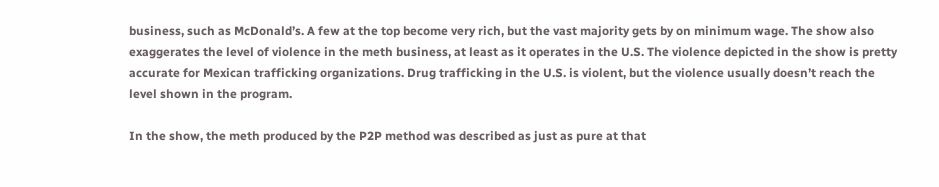business, such as McDonald’s. A few at the top become very rich, but the vast majority gets by on minimum wage. The show also exaggerates the level of violence in the meth business, at least as it operates in the U.S. The violence depicted in the show is pretty accurate for Mexican trafficking organizations. Drug trafficking in the U.S. is violent, but the violence usually doesn’t reach the level shown in the program.

In the show, the meth produced by the P2P method was described as just as pure at that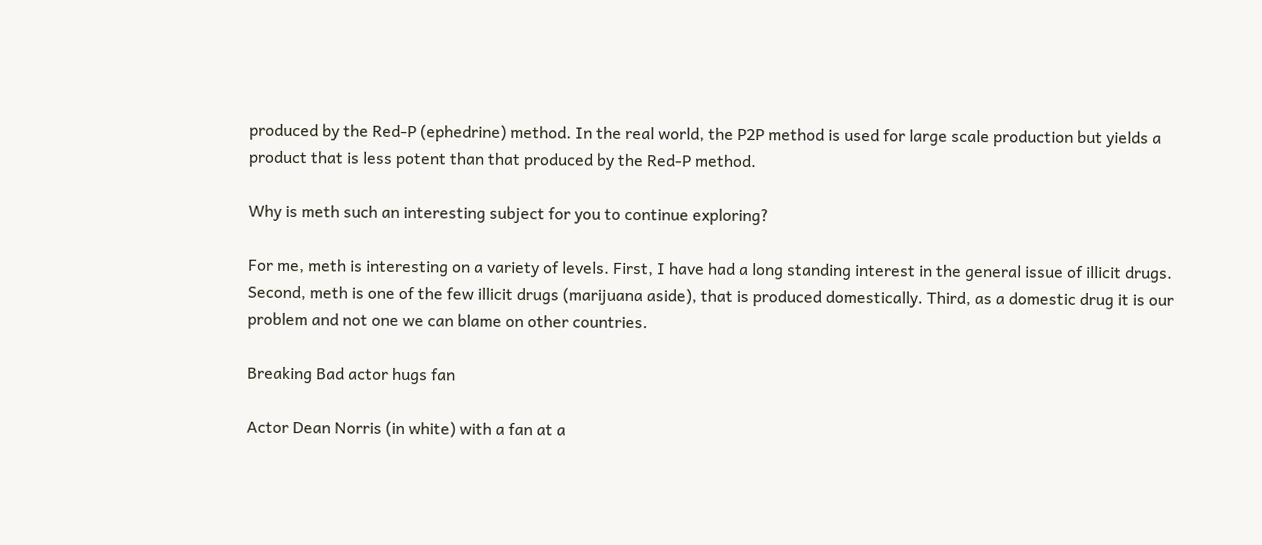produced by the Red-P (ephedrine) method. In the real world, the P2P method is used for large scale production but yields a product that is less potent than that produced by the Red-P method.

Why is meth such an interesting subject for you to continue exploring?

For me, meth is interesting on a variety of levels. First, I have had a long standing interest in the general issue of illicit drugs. Second, meth is one of the few illicit drugs (marijuana aside), that is produced domestically. Third, as a domestic drug it is our problem and not one we can blame on other countries.

Breaking Bad actor hugs fan

Actor Dean Norris (in white) with a fan at a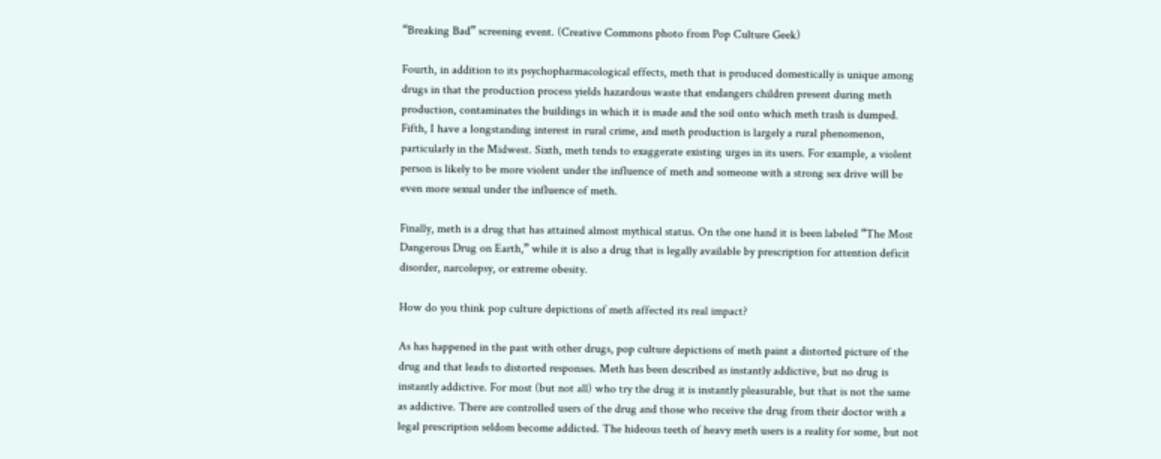“Breaking Bad” screening event. (Creative Commons photo from Pop Culture Geek)

Fourth, in addition to its psychopharmacological effects, meth that is produced domestically is unique among drugs in that the production process yields hazardous waste that endangers children present during meth production, contaminates the buildings in which it is made and the soil onto which meth trash is dumped. Fifth, I have a longstanding interest in rural crime, and meth production is largely a rural phenomenon, particularly in the Midwest. Sixth, meth tends to exaggerate existing urges in its users. For example, a violent person is likely to be more violent under the influence of meth and someone with a strong sex drive will be even more sexual under the influence of meth.

Finally, meth is a drug that has attained almost mythical status. On the one hand it is been labeled “The Most Dangerous Drug on Earth,” while it is also a drug that is legally available by prescription for attention deficit disorder, narcolepsy, or extreme obesity.

How do you think pop culture depictions of meth affected its real impact?

As has happened in the past with other drugs, pop culture depictions of meth paint a distorted picture of the drug and that leads to distorted responses. Meth has been described as instantly addictive, but no drug is instantly addictive. For most (but not all) who try the drug it is instantly pleasurable, but that is not the same as addictive. There are controlled users of the drug and those who receive the drug from their doctor with a legal prescription seldom become addicted. The hideous teeth of heavy meth users is a reality for some, but not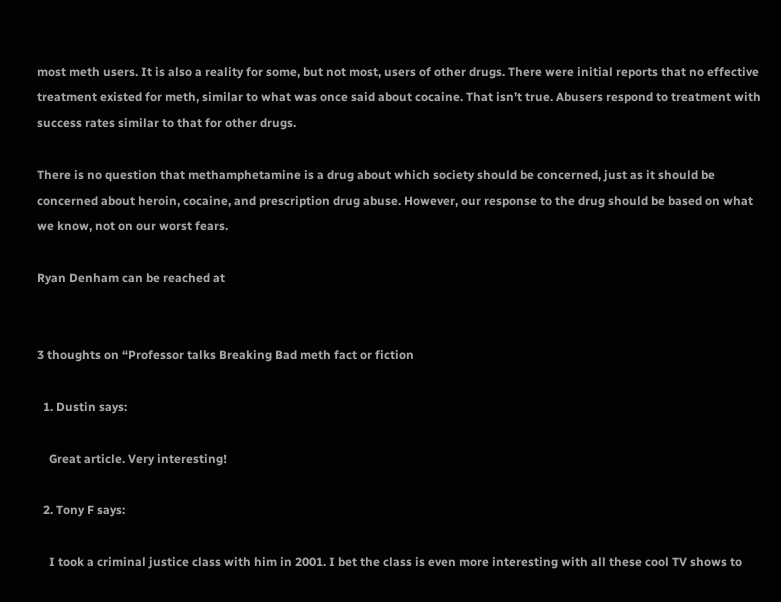most meth users. It is also a reality for some, but not most, users of other drugs. There were initial reports that no effective treatment existed for meth, similar to what was once said about cocaine. That isn’t true. Abusers respond to treatment with success rates similar to that for other drugs.

There is no question that methamphetamine is a drug about which society should be concerned, just as it should be concerned about heroin, cocaine, and prescription drug abuse. However, our response to the drug should be based on what we know, not on our worst fears.

Ryan Denham can be reached at


3 thoughts on “Professor talks Breaking Bad meth fact or fiction

  1. Dustin says:

    Great article. Very interesting!

  2. Tony F says:

    I took a criminal justice class with him in 2001. I bet the class is even more interesting with all these cool TV shows to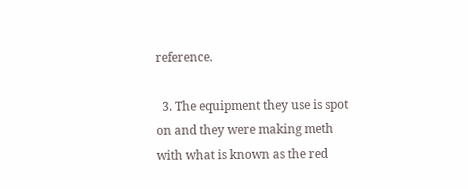reference.

  3. The equipment they use is spot on and they were making meth with what is known as the red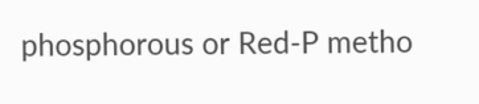phosphorous or Red-P metho